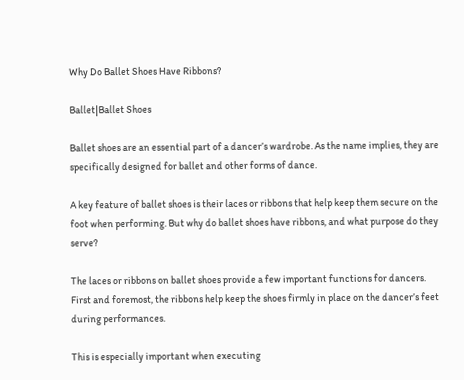Why Do Ballet Shoes Have Ribbons?

Ballet|Ballet Shoes

Ballet shoes are an essential part of a dancer’s wardrobe. As the name implies, they are specifically designed for ballet and other forms of dance.

A key feature of ballet shoes is their laces or ribbons that help keep them secure on the foot when performing. But why do ballet shoes have ribbons, and what purpose do they serve?

The laces or ribbons on ballet shoes provide a few important functions for dancers. First and foremost, the ribbons help keep the shoes firmly in place on the dancer’s feet during performances.

This is especially important when executing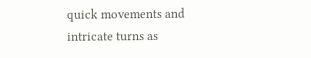quick movements and intricate turns as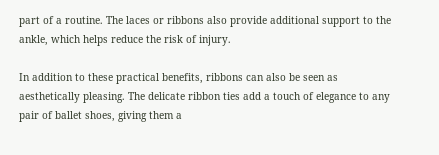part of a routine. The laces or ribbons also provide additional support to the ankle, which helps reduce the risk of injury.

In addition to these practical benefits, ribbons can also be seen as aesthetically pleasing. The delicate ribbon ties add a touch of elegance to any pair of ballet shoes, giving them a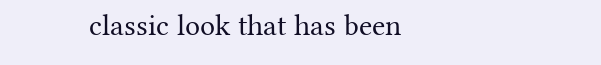classic look that has been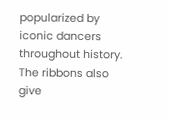popularized by iconic dancers throughout history. The ribbons also give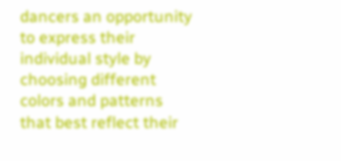dancers an opportunity to express their individual style by choosing different colors and patterns that best reflect their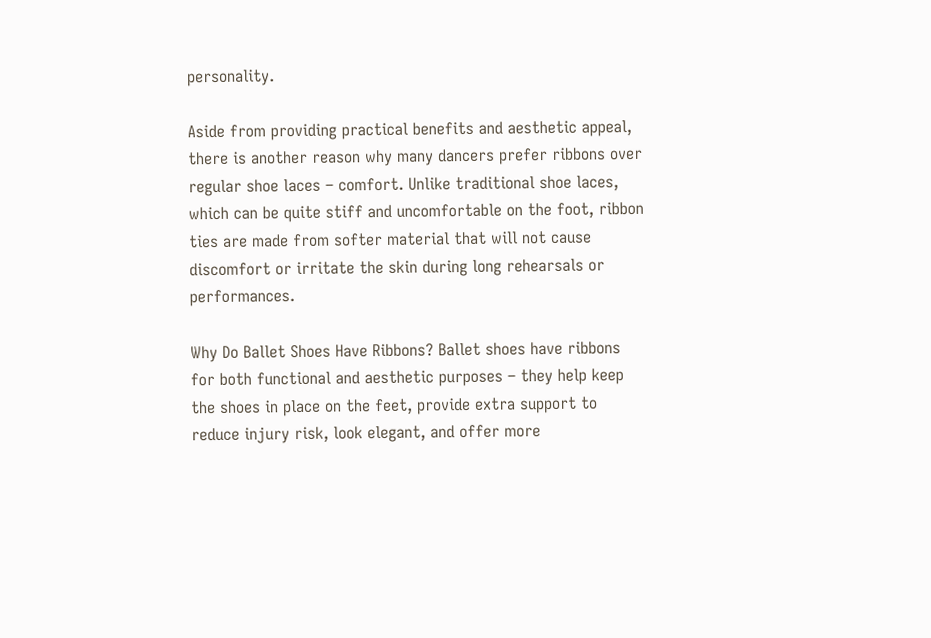personality.

Aside from providing practical benefits and aesthetic appeal, there is another reason why many dancers prefer ribbons over regular shoe laces – comfort. Unlike traditional shoe laces, which can be quite stiff and uncomfortable on the foot, ribbon ties are made from softer material that will not cause discomfort or irritate the skin during long rehearsals or performances.

Why Do Ballet Shoes Have Ribbons? Ballet shoes have ribbons for both functional and aesthetic purposes – they help keep the shoes in place on the feet, provide extra support to reduce injury risk, look elegant, and offer more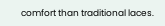comfort than traditional laces.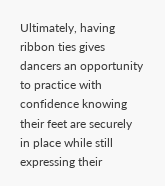Ultimately, having ribbon ties gives dancers an opportunity to practice with confidence knowing their feet are securely in place while still expressing their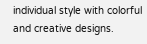individual style with colorful and creative designs.